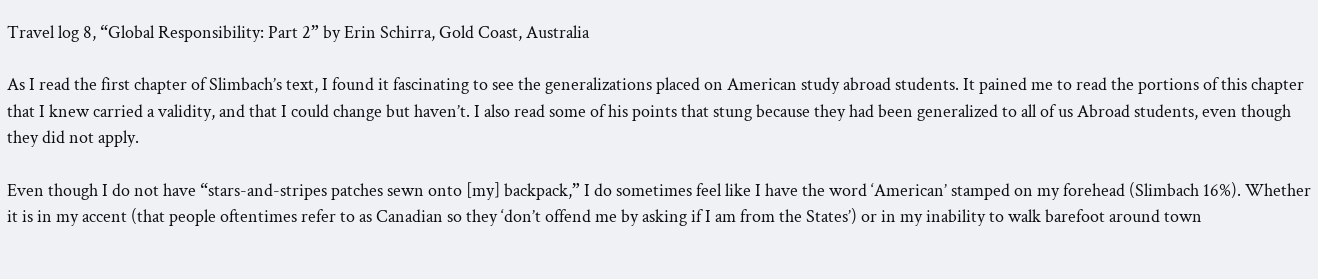Travel log 8, “Global Responsibility: Part 2” by Erin Schirra, Gold Coast, Australia

As I read the first chapter of Slimbach’s text, I found it fascinating to see the generalizations placed on American study abroad students. It pained me to read the portions of this chapter that I knew carried a validity, and that I could change but haven’t. I also read some of his points that stung because they had been generalized to all of us Abroad students, even though they did not apply.

Even though I do not have “stars-and-stripes patches sewn onto [my] backpack,” I do sometimes feel like I have the word ‘American’ stamped on my forehead (Slimbach 16%). Whether it is in my accent (that people oftentimes refer to as Canadian so they ‘don’t offend me by asking if I am from the States’) or in my inability to walk barefoot around town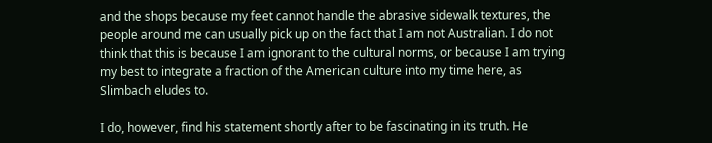and the shops because my feet cannot handle the abrasive sidewalk textures, the people around me can usually pick up on the fact that I am not Australian. I do not think that this is because I am ignorant to the cultural norms, or because I am trying my best to integrate a fraction of the American culture into my time here, as Slimbach eludes to.

I do, however, find his statement shortly after to be fascinating in its truth. He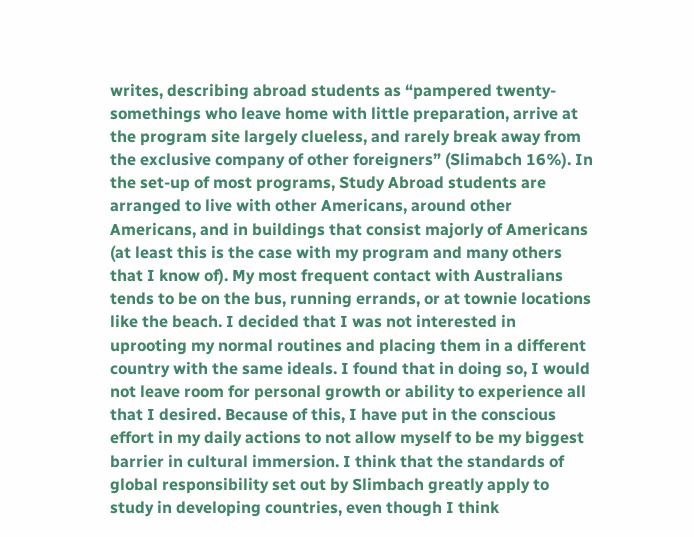writes, describing abroad students as “pampered twenty-somethings who leave home with little preparation, arrive at the program site largely clueless, and rarely break away from the exclusive company of other foreigners” (Slimabch 16%). In the set-up of most programs, Study Abroad students are arranged to live with other Americans, around other Americans, and in buildings that consist majorly of Americans (at least this is the case with my program and many others that I know of). My most frequent contact with Australians tends to be on the bus, running errands, or at townie locations like the beach. I decided that I was not interested in uprooting my normal routines and placing them in a different country with the same ideals. I found that in doing so, I would not leave room for personal growth or ability to experience all that I desired. Because of this, I have put in the conscious effort in my daily actions to not allow myself to be my biggest barrier in cultural immersion. I think that the standards of global responsibility set out by Slimbach greatly apply to study in developing countries, even though I think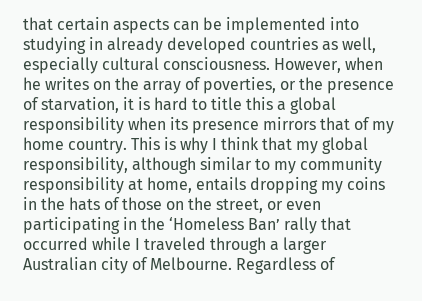that certain aspects can be implemented into studying in already developed countries as well, especially cultural consciousness. However, when he writes on the array of poverties, or the presence of starvation, it is hard to title this a global responsibility when its presence mirrors that of my home country. This is why I think that my global responsibility, although similar to my community responsibility at home, entails dropping my coins in the hats of those on the street, or even participating in the ‘Homeless Ban’ rally that occurred while I traveled through a larger Australian city of Melbourne. Regardless of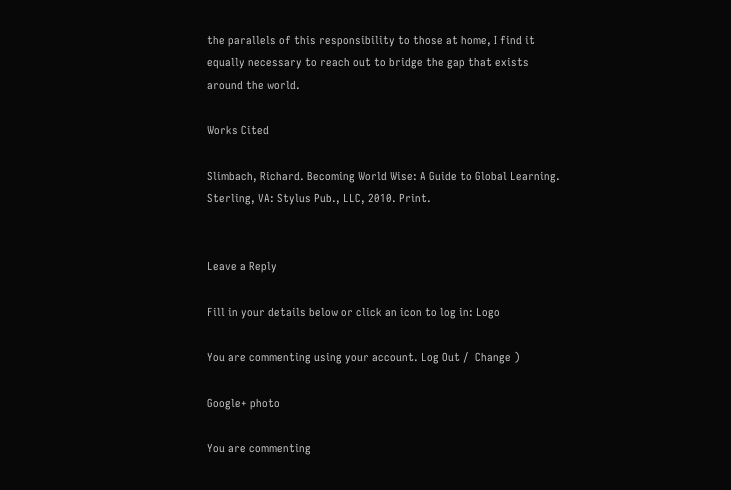the parallels of this responsibility to those at home, I find it equally necessary to reach out to bridge the gap that exists around the world.

Works Cited

Slimbach, Richard. Becoming World Wise: A Guide to Global Learning. Sterling, VA: Stylus Pub., LLC, 2010. Print.


Leave a Reply

Fill in your details below or click an icon to log in: Logo

You are commenting using your account. Log Out /  Change )

Google+ photo

You are commenting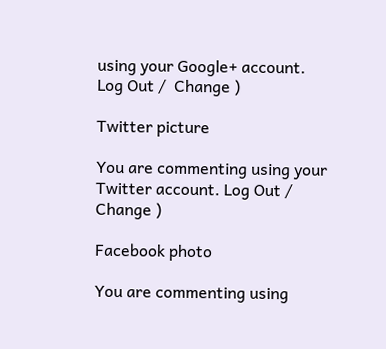using your Google+ account. Log Out /  Change )

Twitter picture

You are commenting using your Twitter account. Log Out /  Change )

Facebook photo

You are commenting using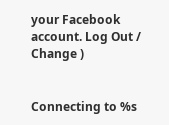your Facebook account. Log Out /  Change )


Connecting to %s